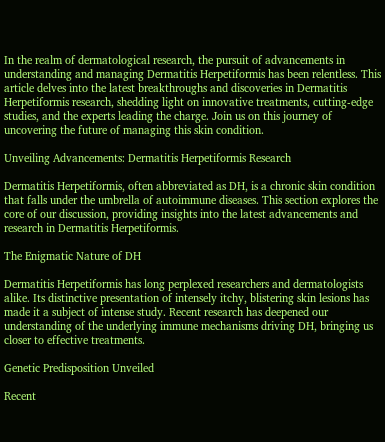In the realm of dermatological research, the pursuit of advancements in understanding and managing Dermatitis Herpetiformis has been relentless. This article delves into the latest breakthroughs and discoveries in Dermatitis Herpetiformis research, shedding light on innovative treatments, cutting-edge studies, and the experts leading the charge. Join us on this journey of uncovering the future of managing this skin condition.

Unveiling Advancements: Dermatitis Herpetiformis Research

Dermatitis Herpetiformis, often abbreviated as DH, is a chronic skin condition that falls under the umbrella of autoimmune diseases. This section explores the core of our discussion, providing insights into the latest advancements and research in Dermatitis Herpetiformis.

The Enigmatic Nature of DH

Dermatitis Herpetiformis has long perplexed researchers and dermatologists alike. Its distinctive presentation of intensely itchy, blistering skin lesions has made it a subject of intense study. Recent research has deepened our understanding of the underlying immune mechanisms driving DH, bringing us closer to effective treatments.

Genetic Predisposition Unveiled

Recent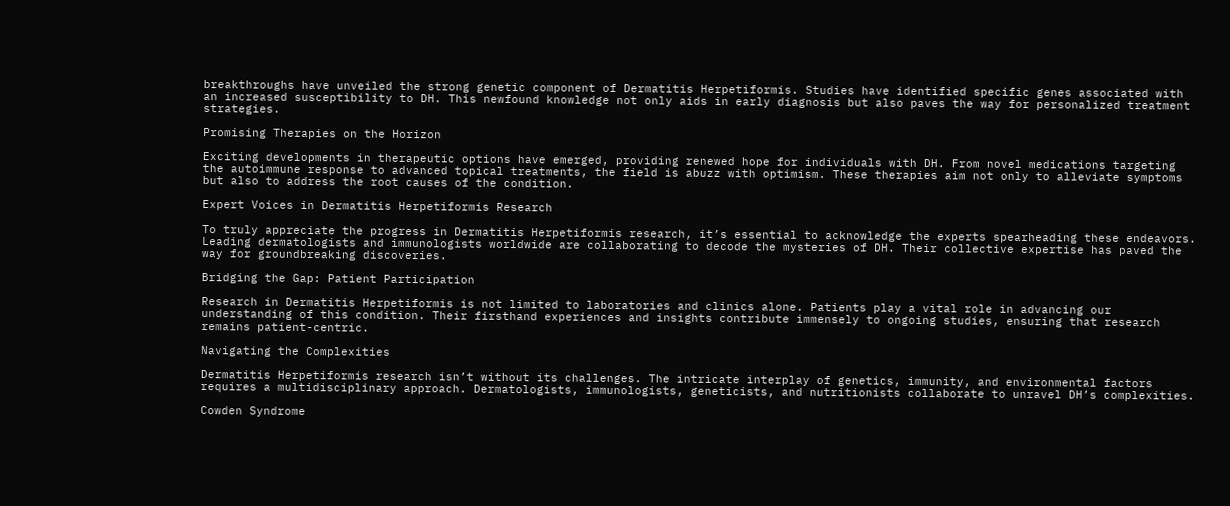breakthroughs have unveiled the strong genetic component of Dermatitis Herpetiformis. Studies have identified specific genes associated with an increased susceptibility to DH. This newfound knowledge not only aids in early diagnosis but also paves the way for personalized treatment strategies.

Promising Therapies on the Horizon

Exciting developments in therapeutic options have emerged, providing renewed hope for individuals with DH. From novel medications targeting the autoimmune response to advanced topical treatments, the field is abuzz with optimism. These therapies aim not only to alleviate symptoms but also to address the root causes of the condition.

Expert Voices in Dermatitis Herpetiformis Research

To truly appreciate the progress in Dermatitis Herpetiformis research, it’s essential to acknowledge the experts spearheading these endeavors. Leading dermatologists and immunologists worldwide are collaborating to decode the mysteries of DH. Their collective expertise has paved the way for groundbreaking discoveries.

Bridging the Gap: Patient Participation

Research in Dermatitis Herpetiformis is not limited to laboratories and clinics alone. Patients play a vital role in advancing our understanding of this condition. Their firsthand experiences and insights contribute immensely to ongoing studies, ensuring that research remains patient-centric.

Navigating the Complexities

Dermatitis Herpetiformis research isn’t without its challenges. The intricate interplay of genetics, immunity, and environmental factors requires a multidisciplinary approach. Dermatologists, immunologists, geneticists, and nutritionists collaborate to unravel DH’s complexities.

Cowden Syndrome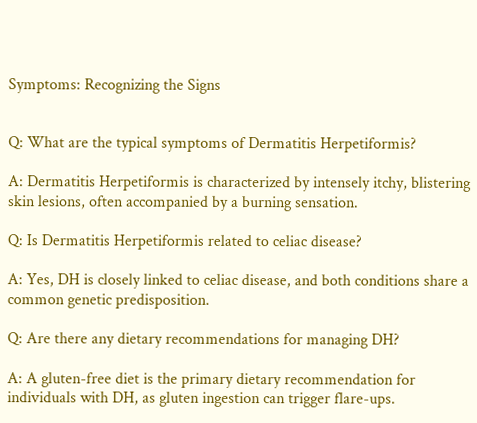Symptoms: Recognizing the Signs


Q: What are the typical symptoms of Dermatitis Herpetiformis?

A: Dermatitis Herpetiformis is characterized by intensely itchy, blistering skin lesions, often accompanied by a burning sensation.

Q: Is Dermatitis Herpetiformis related to celiac disease?

A: Yes, DH is closely linked to celiac disease, and both conditions share a common genetic predisposition.

Q: Are there any dietary recommendations for managing DH?

A: A gluten-free diet is the primary dietary recommendation for individuals with DH, as gluten ingestion can trigger flare-ups.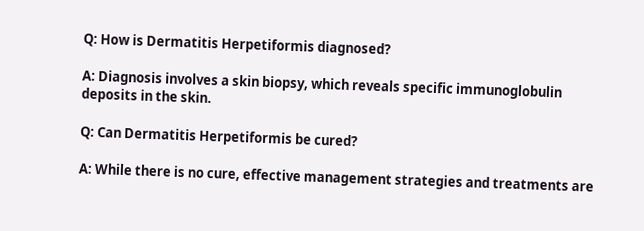Q: How is Dermatitis Herpetiformis diagnosed?

A: Diagnosis involves a skin biopsy, which reveals specific immunoglobulin deposits in the skin.

Q: Can Dermatitis Herpetiformis be cured?

A: While there is no cure, effective management strategies and treatments are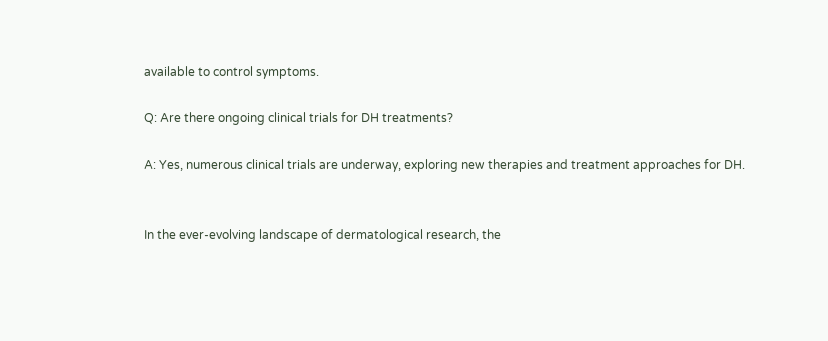available to control symptoms.

Q: Are there ongoing clinical trials for DH treatments?

A: Yes, numerous clinical trials are underway, exploring new therapies and treatment approaches for DH.


In the ever-evolving landscape of dermatological research, the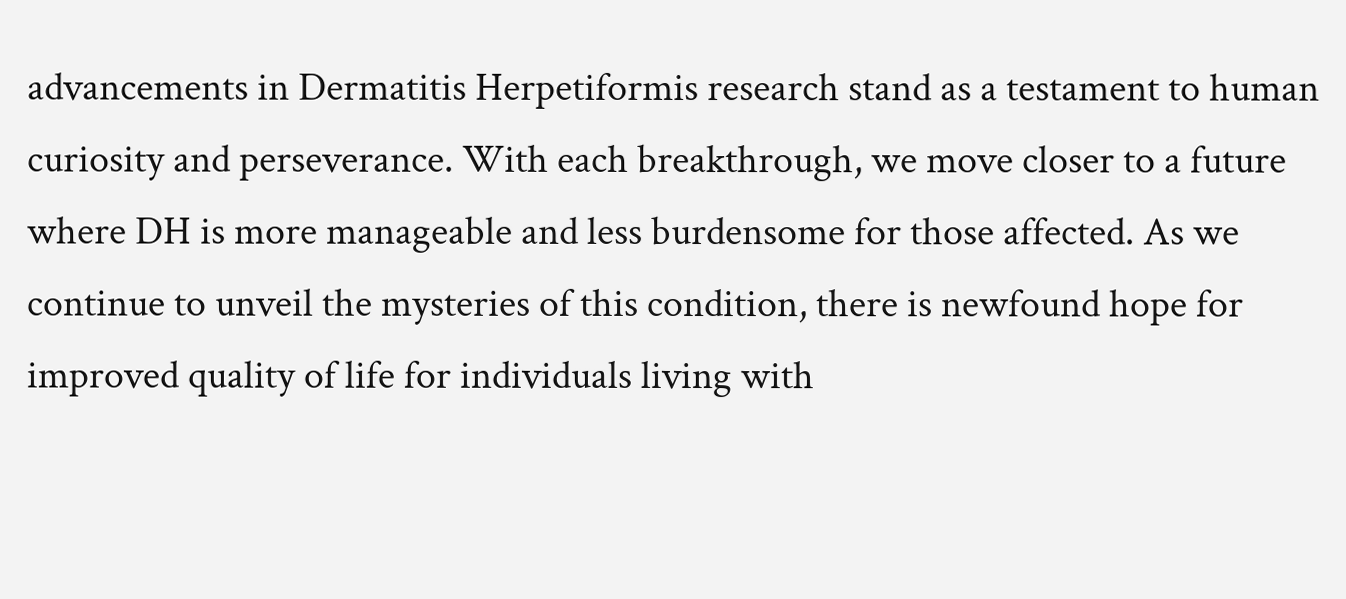advancements in Dermatitis Herpetiformis research stand as a testament to human curiosity and perseverance. With each breakthrough, we move closer to a future where DH is more manageable and less burdensome for those affected. As we continue to unveil the mysteries of this condition, there is newfound hope for improved quality of life for individuals living with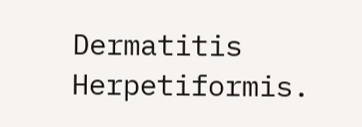Dermatitis Herpetiformis.